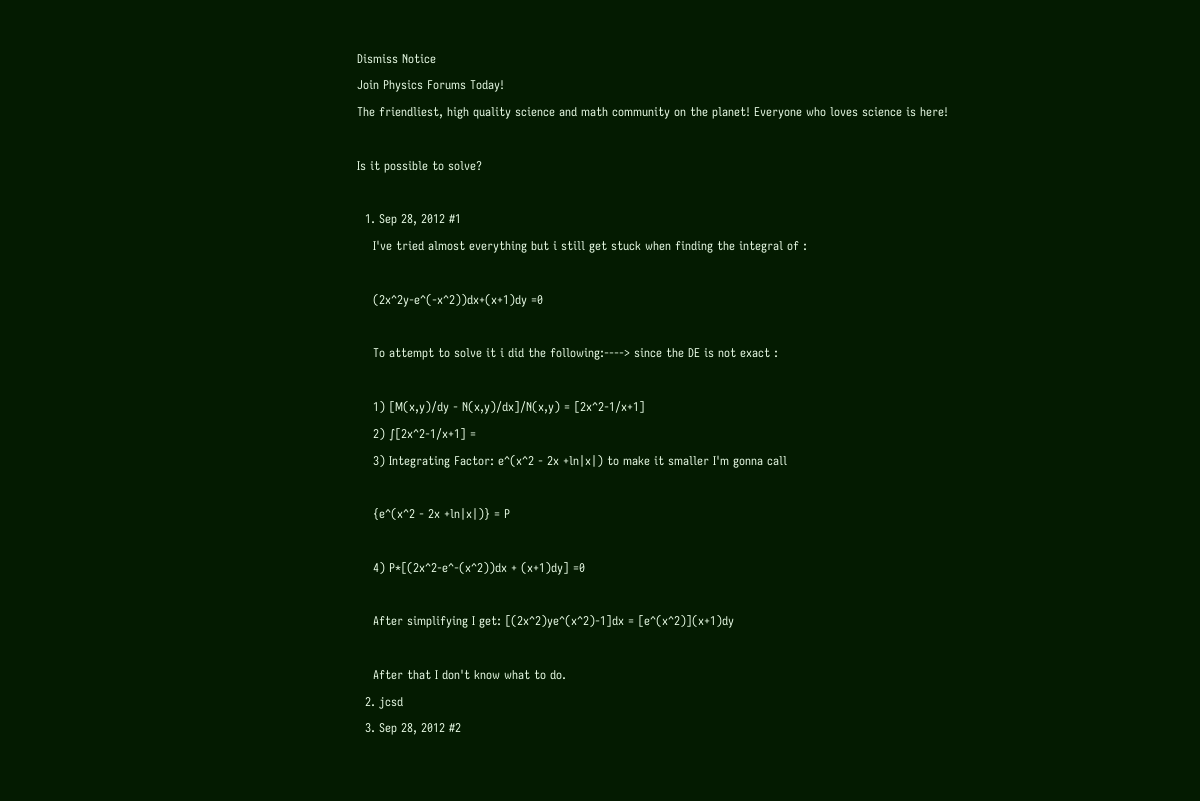Dismiss Notice
Join Physics Forums Today!
The friendliest, high quality science and math community on the planet! Everyone who loves science is here!

Is it possible to solve?

  1. Sep 28, 2012 #1
    I've tried almost everything but i still get stuck when finding the integral of :

    (2x^2y-e^(-x^2))dx+(x+1)dy =0

    To attempt to solve it i did the following:----> since the DE is not exact :

    1) [M(x,y)/dy - N(x,y)/dx]/N(x,y) = [2x^2-1/x+1]
    2) ∫[2x^2-1/x+1] =
    3) Integrating Factor: e^(x^2 - 2x +ln|x|) to make it smaller I'm gonna call

    {e^(x^2 - 2x +ln|x|)} = P

    4) P*[(2x^2-e^-(x^2))dx + (x+1)dy] =0

    After simplifying I get: [(2x^2)ye^(x^2)-1]dx = [e^(x^2)](x+1)dy

    After that I don't know what to do.
  2. jcsd
  3. Sep 28, 2012 #2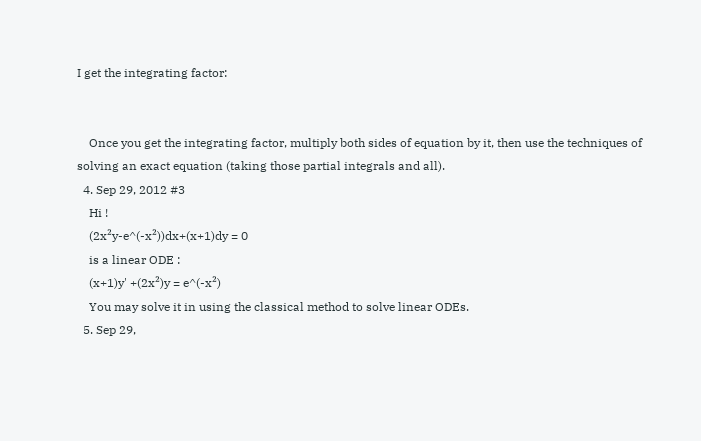I get the integrating factor:


    Once you get the integrating factor, multiply both sides of equation by it, then use the techniques of solving an exact equation (taking those partial integrals and all).
  4. Sep 29, 2012 #3
    Hi !
    (2x²y-e^(-x²))dx+(x+1)dy = 0
    is a linear ODE :
    (x+1)y' +(2x²)y = e^(-x²)
    You may solve it in using the classical method to solve linear ODEs.
  5. Sep 29,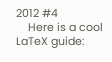2012 #4
    Here is a cool LaTeX guide: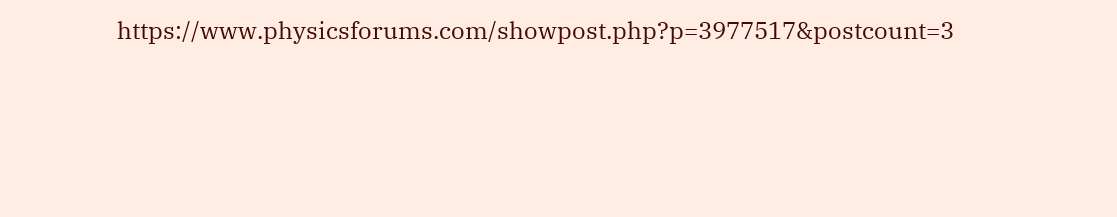https://www.physicsforums.com/showpost.php?p=3977517&postcount=3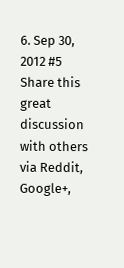6. Sep 30, 2012 #5
Share this great discussion with others via Reddit, Google+,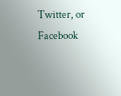Twitter, or Facebook